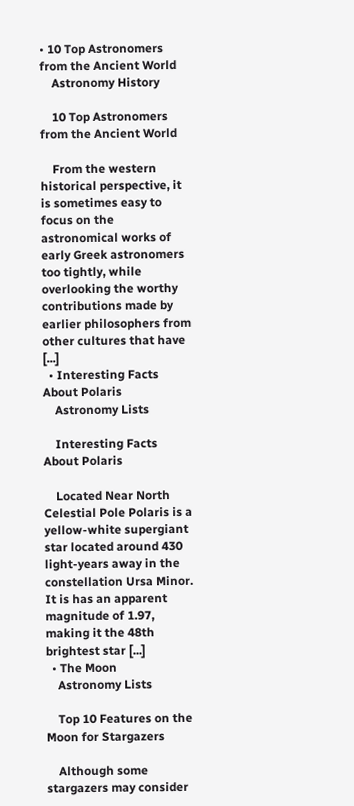• 10 Top Astronomers from the Ancient World
    Astronomy History

    10 Top Astronomers from the Ancient World

    From the western historical perspective, it is sometimes easy to focus on the astronomical works of early Greek astronomers too tightly, while overlooking the worthy contributions made by earlier philosophers from other cultures that have [...]
  • Interesting Facts About Polaris
    Astronomy Lists

    Interesting Facts About Polaris

    Located Near North Celestial Pole Polaris is a yellow-white supergiant star located around 430 light-years away in the constellation Ursa Minor. It is has an apparent magnitude of 1.97, making it the 48th brightest star [...]
  • The Moon
    Astronomy Lists

    Top 10 Features on the Moon for Stargazers

    Although some stargazers may consider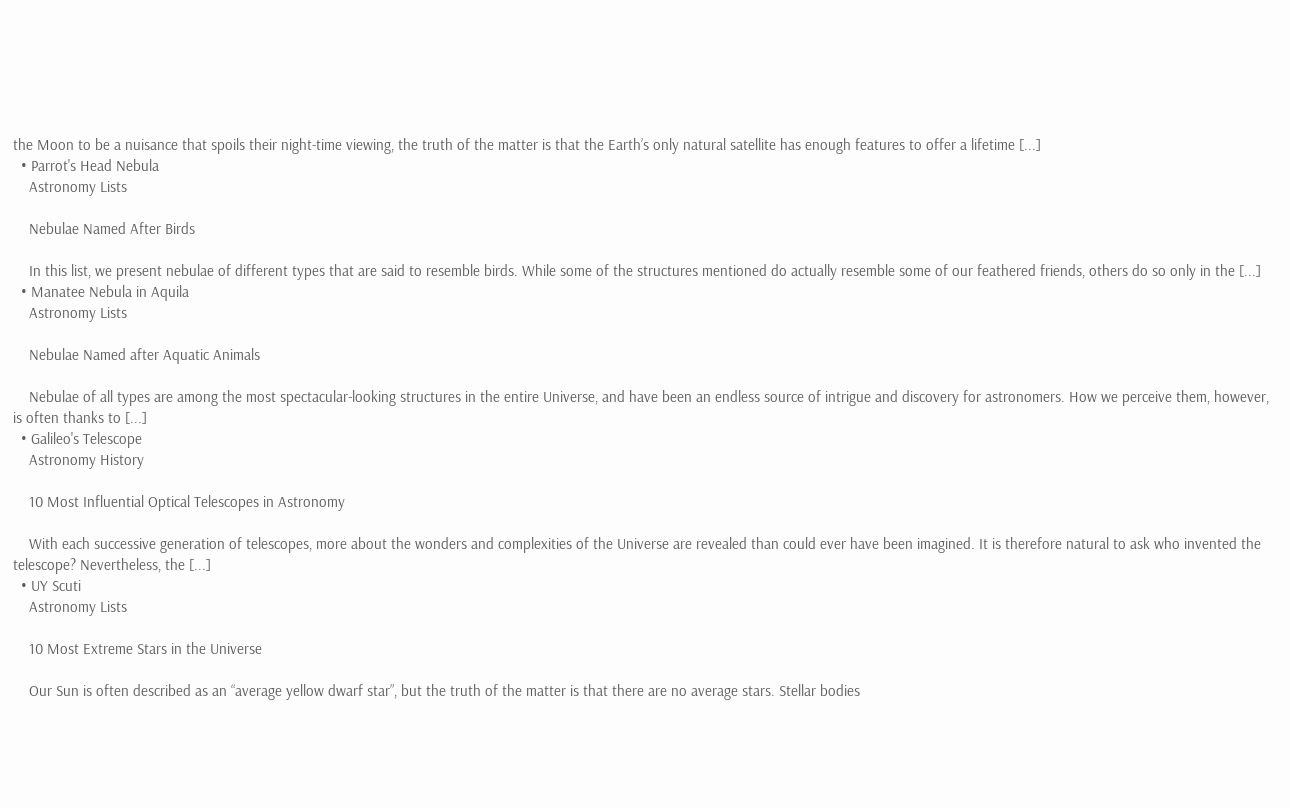the Moon to be a nuisance that spoils their night-time viewing, the truth of the matter is that the Earth’s only natural satellite has enough features to offer a lifetime [...]
  • Parrot's Head Nebula
    Astronomy Lists

    Nebulae Named After Birds

    In this list, we present nebulae of different types that are said to resemble birds. While some of the structures mentioned do actually resemble some of our feathered friends, others do so only in the [...]
  • Manatee Nebula in Aquila
    Astronomy Lists

    Nebulae Named after Aquatic Animals

    Nebulae of all types are among the most spectacular-looking structures in the entire Universe, and have been an endless source of intrigue and discovery for astronomers. How we perceive them, however, is often thanks to [...]
  • Galileo's Telescope
    Astronomy History

    10 Most Influential Optical Telescopes in Astronomy

    With each successive generation of telescopes, more about the wonders and complexities of the Universe are revealed than could ever have been imagined. It is therefore natural to ask who invented the telescope? Nevertheless, the [...]
  • UY Scuti
    Astronomy Lists

    10 Most Extreme Stars in the Universe

    Our Sun is often described as an “average yellow dwarf star”, but the truth of the matter is that there are no average stars. Stellar bodies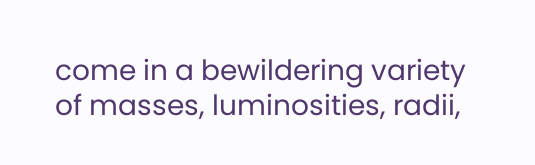come in a bewildering variety of masses, luminosities, radii,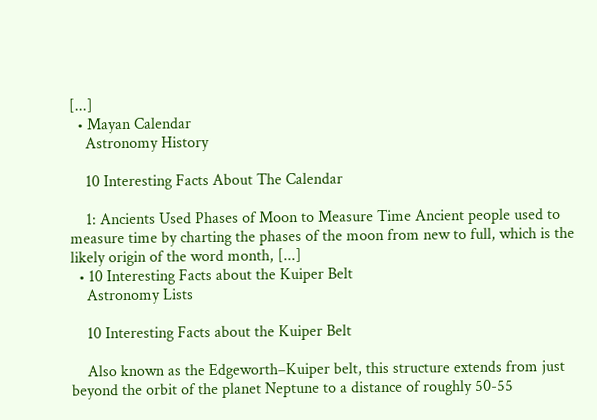[...]
  • Mayan Calendar
    Astronomy History

    10 Interesting Facts About The Calendar

    1: Ancients Used Phases of Moon to Measure Time Ancient people used to measure time by charting the phases of the moon from new to full, which is the likely origin of the word month, [...]
  • 10 Interesting Facts about the Kuiper Belt
    Astronomy Lists

    10 Interesting Facts about the Kuiper Belt

    Also known as the Edgeworth–Kuiper belt, this structure extends from just beyond the orbit of the planet Neptune to a distance of roughly 50-55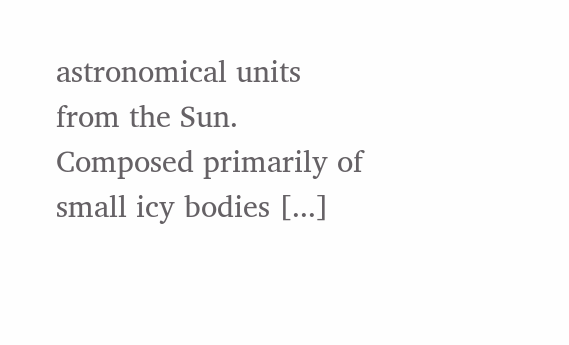astronomical units from the Sun. Composed primarily of small icy bodies [...]